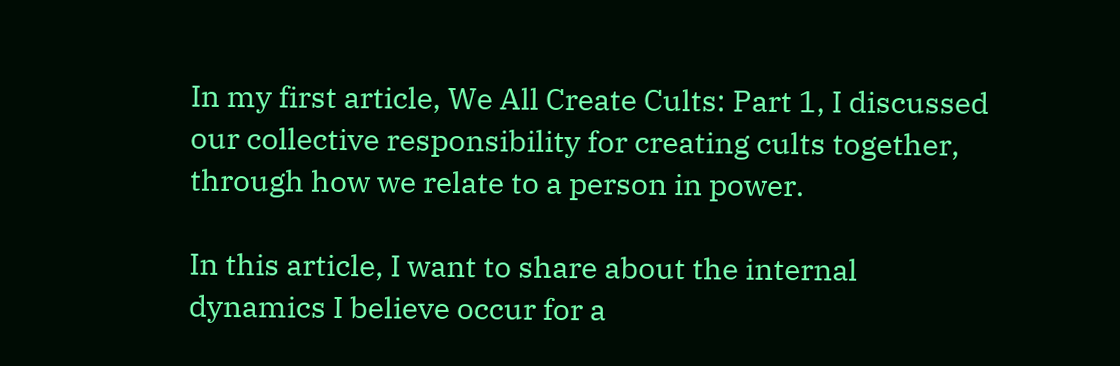In my first article, We All Create Cults: Part 1, I discussed our collective responsibility for creating cults together, through how we relate to a person in power.

In this article, I want to share about the internal dynamics I believe occur for a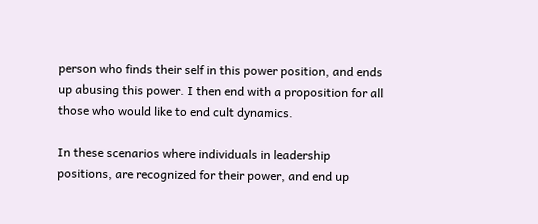person who finds their self in this power position, and ends up abusing this power. I then end with a proposition for all those who would like to end cult dynamics.

In these scenarios where individuals in leadership positions, are recognized for their power, and end up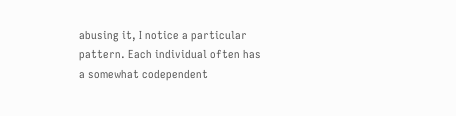abusing it, I notice a particular pattern. Each individual often has a somewhat codependent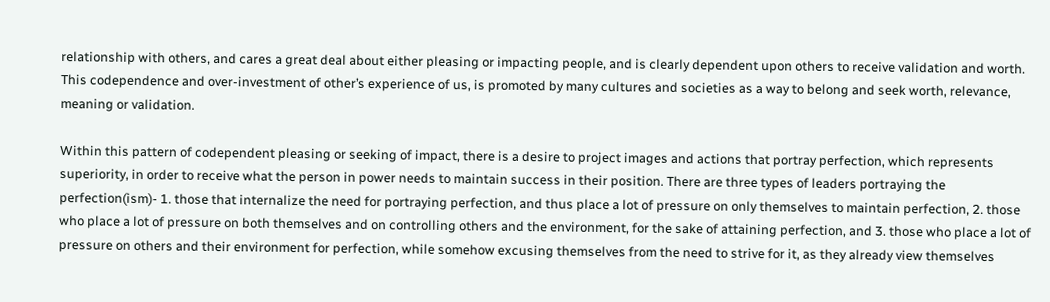relationship with others, and cares a great deal about either pleasing or impacting people, and is clearly dependent upon others to receive validation and worth. This codependence and over-investment of other’s experience of us, is promoted by many cultures and societies as a way to belong and seek worth, relevance, meaning or validation.

Within this pattern of codependent pleasing or seeking of impact, there is a desire to project images and actions that portray perfection, which represents superiority, in order to receive what the person in power needs to maintain success in their position. There are three types of leaders portraying the perfection(ism)- 1. those that internalize the need for portraying perfection, and thus place a lot of pressure on only themselves to maintain perfection, 2. those who place a lot of pressure on both themselves and on controlling others and the environment, for the sake of attaining perfection, and 3. those who place a lot of pressure on others and their environment for perfection, while somehow excusing themselves from the need to strive for it, as they already view themselves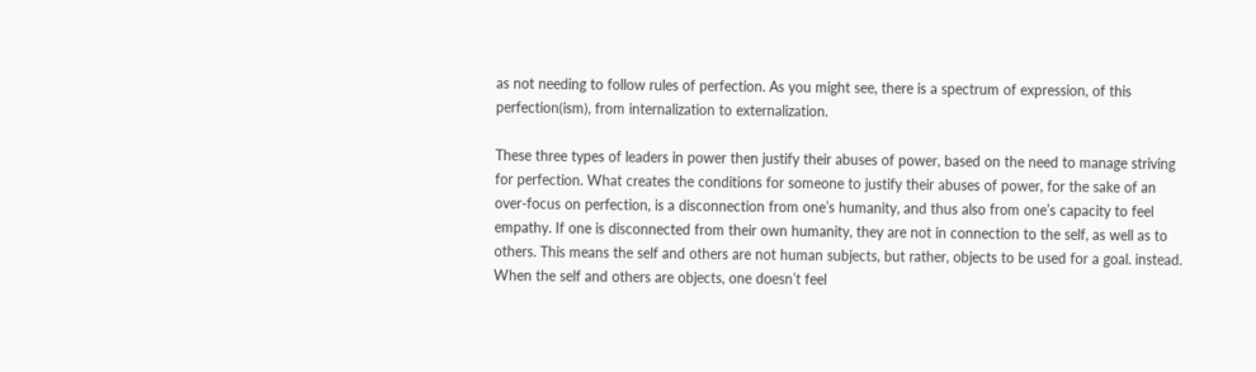as not needing to follow rules of perfection. As you might see, there is a spectrum of expression, of this perfection(ism), from internalization to externalization.

These three types of leaders in power then justify their abuses of power, based on the need to manage striving for perfection. What creates the conditions for someone to justify their abuses of power, for the sake of an over-focus on perfection, is a disconnection from one’s humanity, and thus also from one’s capacity to feel empathy. If one is disconnected from their own humanity, they are not in connection to the self, as well as to others. This means the self and others are not human subjects, but rather, objects to be used for a goal. instead. When the self and others are objects, one doesn’t feel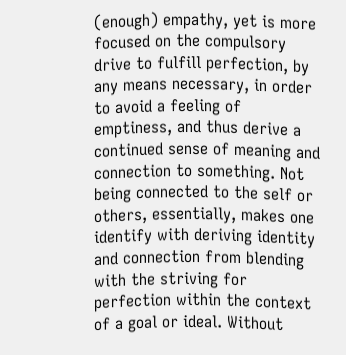(enough) empathy, yet is more focused on the compulsory drive to fulfill perfection, by any means necessary, in order to avoid a feeling of emptiness, and thus derive a continued sense of meaning and connection to something. Not being connected to the self or others, essentially, makes one identify with deriving identity and connection from blending with the striving for perfection within the context of a goal or ideal. Without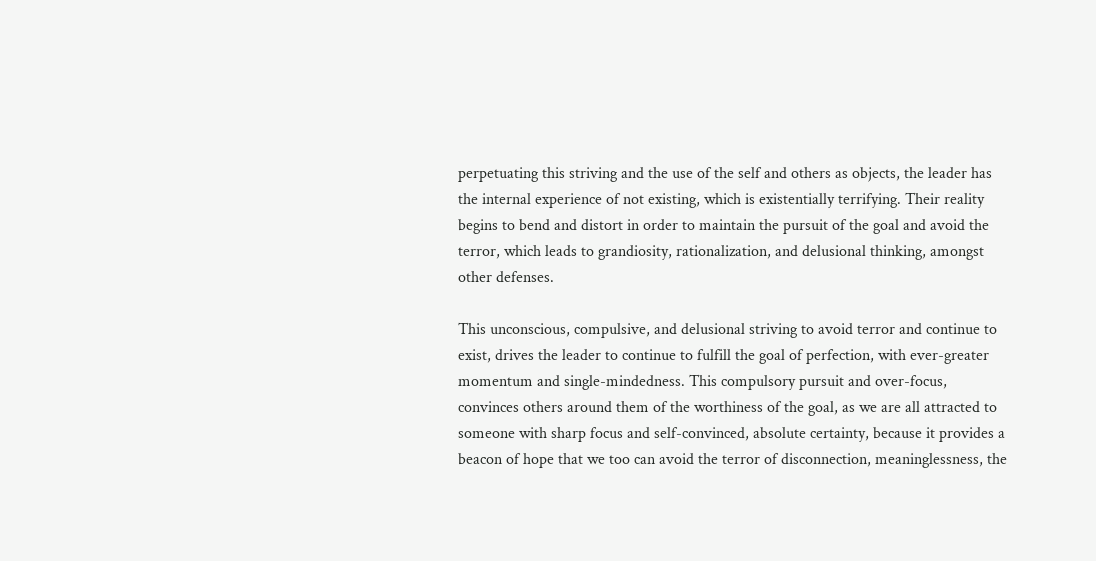perpetuating this striving and the use of the self and others as objects, the leader has the internal experience of not existing, which is existentially terrifying. Their reality begins to bend and distort in order to maintain the pursuit of the goal and avoid the terror, which leads to grandiosity, rationalization, and delusional thinking, amongst other defenses.

This unconscious, compulsive, and delusional striving to avoid terror and continue to exist, drives the leader to continue to fulfill the goal of perfection, with ever-greater momentum and single-mindedness. This compulsory pursuit and over-focus, convinces others around them of the worthiness of the goal, as we are all attracted to someone with sharp focus and self-convinced, absolute certainty, because it provides a beacon of hope that we too can avoid the terror of disconnection, meaninglessness, the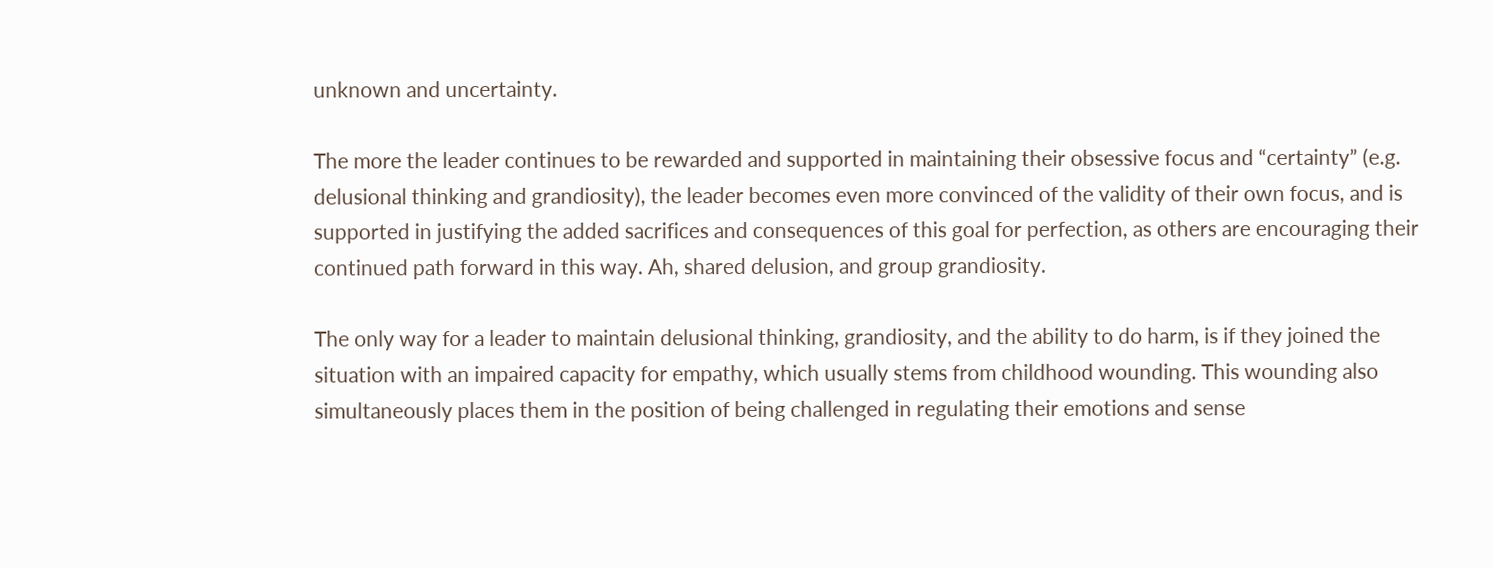unknown and uncertainty.

The more the leader continues to be rewarded and supported in maintaining their obsessive focus and “certainty” (e.g. delusional thinking and grandiosity), the leader becomes even more convinced of the validity of their own focus, and is supported in justifying the added sacrifices and consequences of this goal for perfection, as others are encouraging their continued path forward in this way. Ah, shared delusion, and group grandiosity.

The only way for a leader to maintain delusional thinking, grandiosity, and the ability to do harm, is if they joined the situation with an impaired capacity for empathy, which usually stems from childhood wounding. This wounding also simultaneously places them in the position of being challenged in regulating their emotions and sense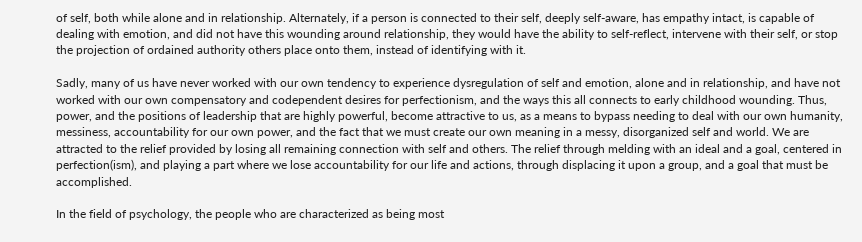of self, both while alone and in relationship. Alternately, if a person is connected to their self, deeply self-aware, has empathy intact, is capable of dealing with emotion, and did not have this wounding around relationship, they would have the ability to self-reflect, intervene with their self, or stop the projection of ordained authority others place onto them, instead of identifying with it.

Sadly, many of us have never worked with our own tendency to experience dysregulation of self and emotion, alone and in relationship, and have not worked with our own compensatory and codependent desires for perfectionism, and the ways this all connects to early childhood wounding. Thus, power, and the positions of leadership that are highly powerful, become attractive to us, as a means to bypass needing to deal with our own humanity, messiness, accountability for our own power, and the fact that we must create our own meaning in a messy, disorganized self and world. We are attracted to the relief provided by losing all remaining connection with self and others. The relief through melding with an ideal and a goal, centered in perfection(ism), and playing a part where we lose accountability for our life and actions, through displacing it upon a group, and a goal that must be accomplished.

In the field of psychology, the people who are characterized as being most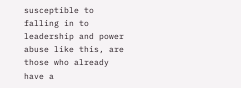susceptible to falling in to leadership and power abuse like this, are those who already have a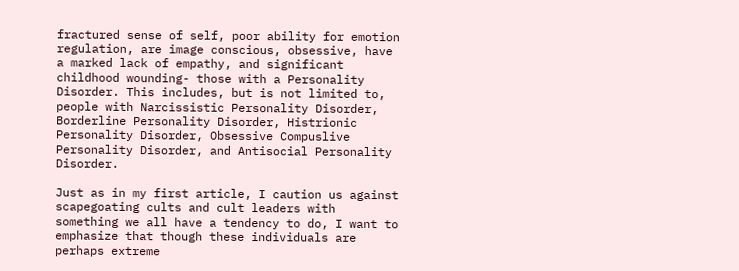fractured sense of self, poor ability for emotion regulation, are image conscious, obsessive, have a marked lack of empathy, and significant childhood wounding- those with a Personality Disorder. This includes, but is not limited to, people with Narcissistic Personality Disorder, Borderline Personality Disorder, Histrionic Personality Disorder, Obsessive Compuslive Personality Disorder, and Antisocial Personality Disorder.

Just as in my first article, I caution us against scapegoating cults and cult leaders with something we all have a tendency to do, I want to emphasize that though these individuals are perhaps extreme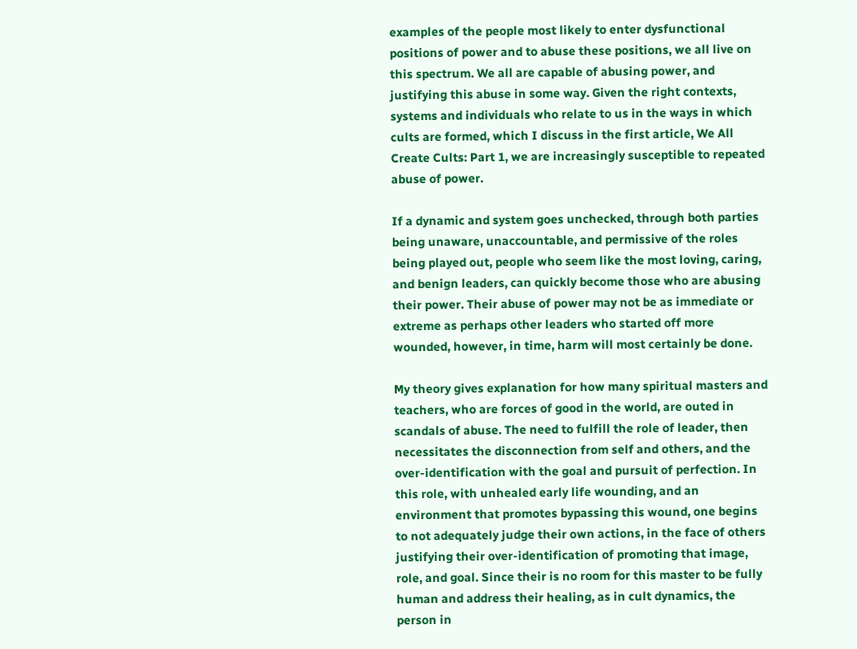examples of the people most likely to enter dysfunctional positions of power and to abuse these positions, we all live on this spectrum. We all are capable of abusing power, and justifying this abuse in some way. Given the right contexts, systems and individuals who relate to us in the ways in which cults are formed, which I discuss in the first article, We All Create Cults: Part 1, we are increasingly susceptible to repeated abuse of power.

If a dynamic and system goes unchecked, through both parties being unaware, unaccountable, and permissive of the roles being played out, people who seem like the most loving, caring, and benign leaders, can quickly become those who are abusing their power. Their abuse of power may not be as immediate or extreme as perhaps other leaders who started off more wounded, however, in time, harm will most certainly be done.

My theory gives explanation for how many spiritual masters and teachers, who are forces of good in the world, are outed in scandals of abuse. The need to fulfill the role of leader, then necessitates the disconnection from self and others, and the over-identification with the goal and pursuit of perfection. In this role, with unhealed early life wounding, and an environment that promotes bypassing this wound, one begins to not adequately judge their own actions, in the face of others justifying their over-identification of promoting that image, role, and goal. Since their is no room for this master to be fully human and address their healing, as in cult dynamics, the person in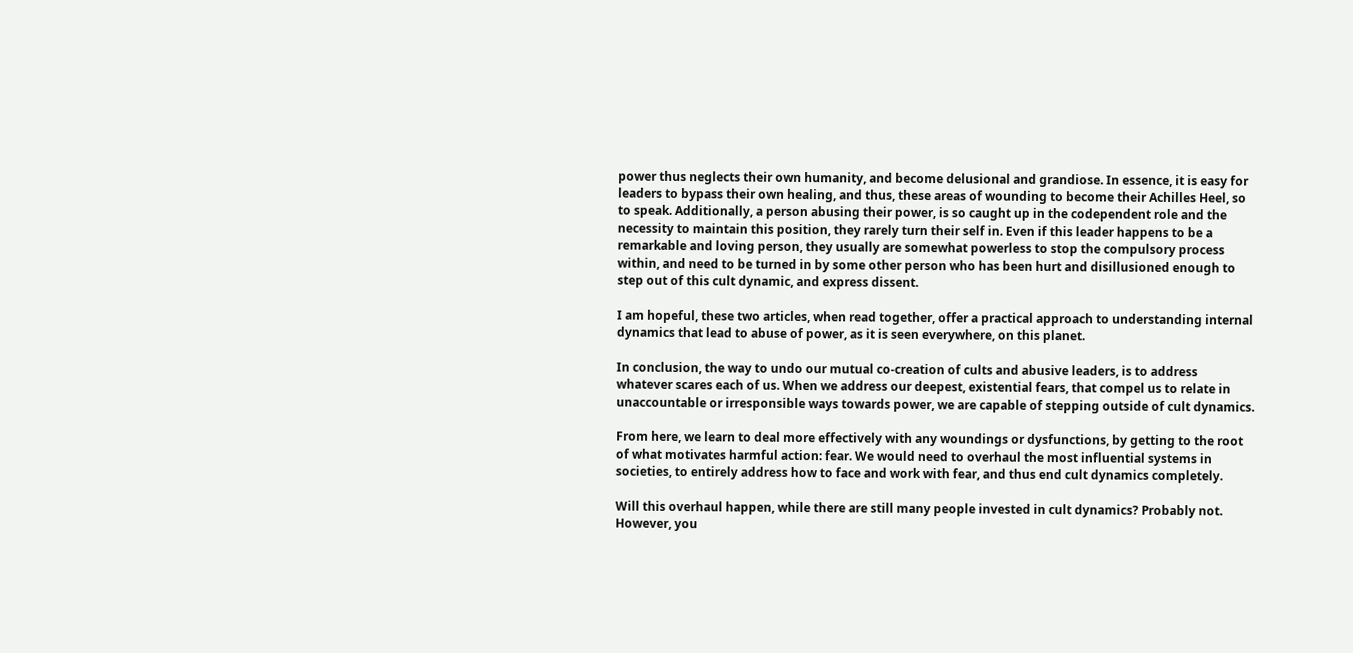power thus neglects their own humanity, and become delusional and grandiose. In essence, it is easy for leaders to bypass their own healing, and thus, these areas of wounding to become their Achilles Heel, so to speak. Additionally, a person abusing their power, is so caught up in the codependent role and the necessity to maintain this position, they rarely turn their self in. Even if this leader happens to be a remarkable and loving person, they usually are somewhat powerless to stop the compulsory process within, and need to be turned in by some other person who has been hurt and disillusioned enough to step out of this cult dynamic, and express dissent.

I am hopeful, these two articles, when read together, offer a practical approach to understanding internal dynamics that lead to abuse of power, as it is seen everywhere, on this planet.

In conclusion, the way to undo our mutual co-creation of cults and abusive leaders, is to address whatever scares each of us. When we address our deepest, existential fears, that compel us to relate in unaccountable or irresponsible ways towards power, we are capable of stepping outside of cult dynamics.

From here, we learn to deal more effectively with any woundings or dysfunctions, by getting to the root of what motivates harmful action: fear. We would need to overhaul the most influential systems in societies, to entirely address how to face and work with fear, and thus end cult dynamics completely.

Will this overhaul happen, while there are still many people invested in cult dynamics? Probably not. However, you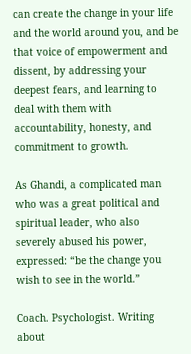can create the change in your life and the world around you, and be that voice of empowerment and dissent, by addressing your deepest fears, and learning to deal with them with accountability, honesty, and commitment to growth.

As Ghandi, a complicated man who was a great political and spiritual leader, who also severely abused his power, expressed: “be the change you wish to see in the world.”

Coach. Psychologist. Writing about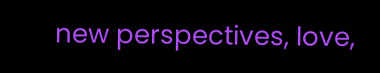new perspectives, love,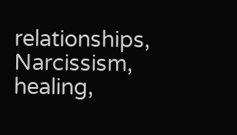relationships, Narcissism, healing,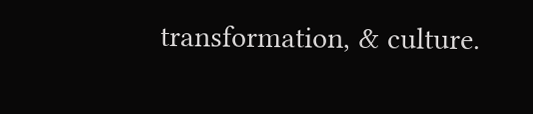transformation, & culture.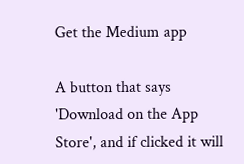Get the Medium app

A button that says 'Download on the App Store', and if clicked it will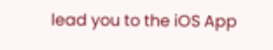lead you to the iOS App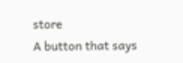store
A button that says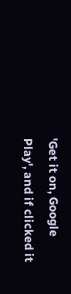'Get it on, Google Play', and if clicked it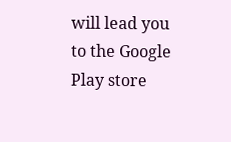will lead you to the Google Play store